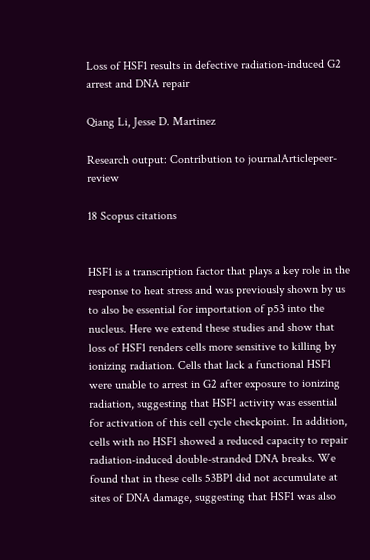Loss of HSF1 results in defective radiation-induced G2 arrest and DNA repair

Qiang Li, Jesse D. Martinez

Research output: Contribution to journalArticlepeer-review

18 Scopus citations


HSF1 is a transcription factor that plays a key role in the response to heat stress and was previously shown by us to also be essential for importation of p53 into the nucleus. Here we extend these studies and show that loss of HSF1 renders cells more sensitive to killing by ionizing radiation. Cells that lack a functional HSF1 were unable to arrest in G2 after exposure to ionizing radiation, suggesting that HSF1 activity was essential for activation of this cell cycle checkpoint. In addition, cells with no HSF1 showed a reduced capacity to repair radiation-induced double-stranded DNA breaks. We found that in these cells 53BP1 did not accumulate at sites of DNA damage, suggesting that HSF1 was also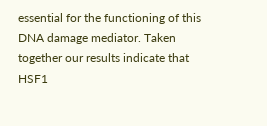essential for the functioning of this DNA damage mediator. Taken together our results indicate that HSF1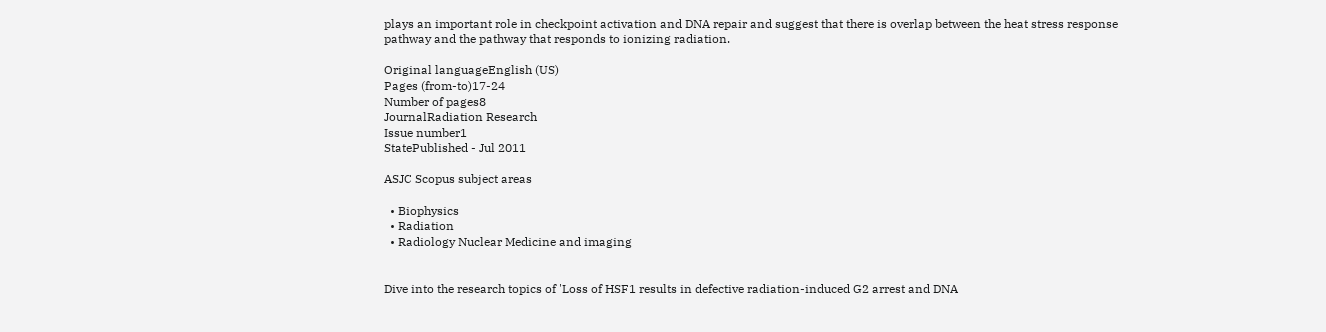plays an important role in checkpoint activation and DNA repair and suggest that there is overlap between the heat stress response pathway and the pathway that responds to ionizing radiation.

Original languageEnglish (US)
Pages (from-to)17-24
Number of pages8
JournalRadiation Research
Issue number1
StatePublished - Jul 2011

ASJC Scopus subject areas

  • Biophysics
  • Radiation
  • Radiology Nuclear Medicine and imaging


Dive into the research topics of 'Loss of HSF1 results in defective radiation-induced G2 arrest and DNA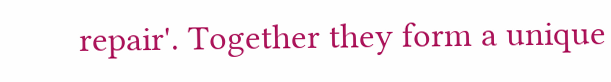repair'. Together they form a unique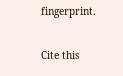fingerprint.

Cite this